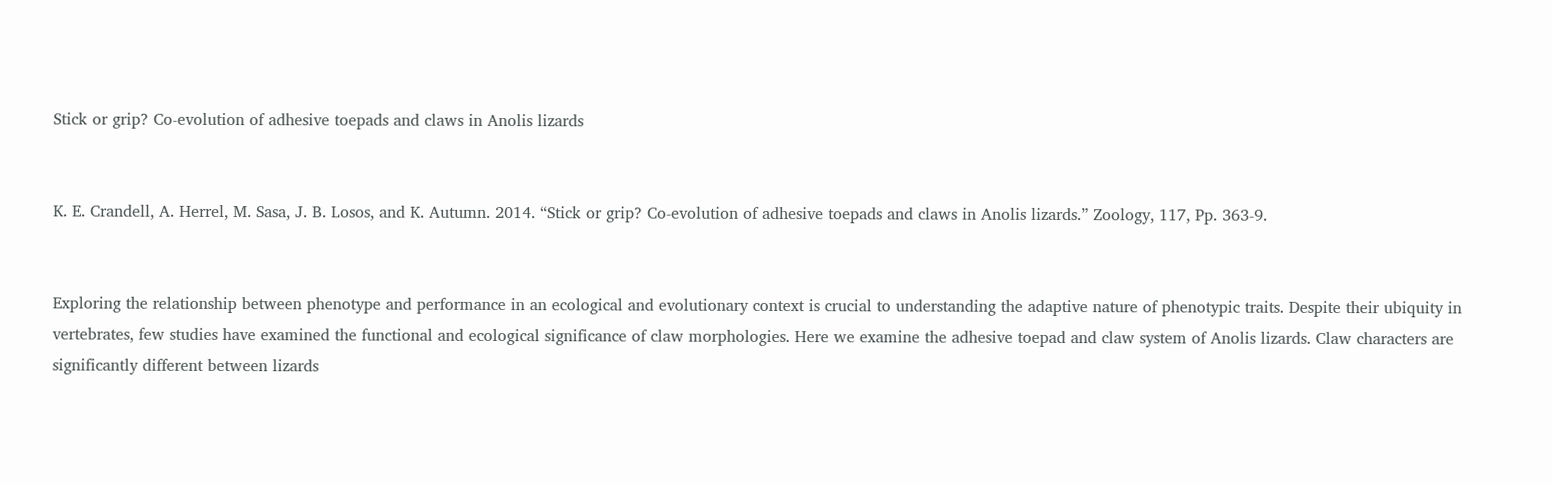Stick or grip? Co-evolution of adhesive toepads and claws in Anolis lizards


K. E. Crandell, A. Herrel, M. Sasa, J. B. Losos, and K. Autumn. 2014. “Stick or grip? Co-evolution of adhesive toepads and claws in Anolis lizards.” Zoology, 117, Pp. 363-9.


Exploring the relationship between phenotype and performance in an ecological and evolutionary context is crucial to understanding the adaptive nature of phenotypic traits. Despite their ubiquity in vertebrates, few studies have examined the functional and ecological significance of claw morphologies. Here we examine the adhesive toepad and claw system of Anolis lizards. Claw characters are significantly different between lizards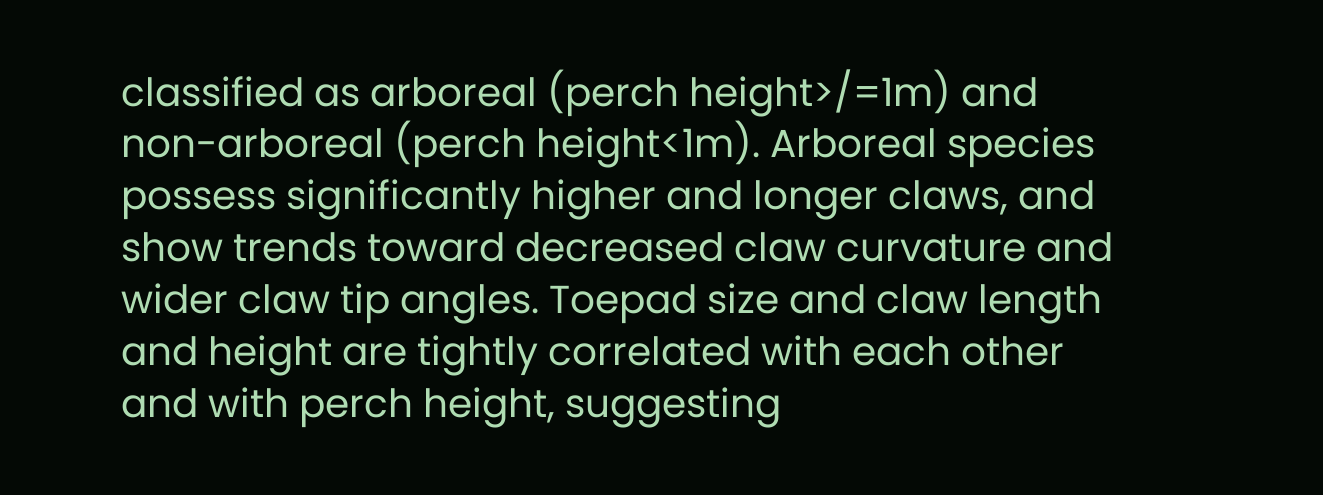classified as arboreal (perch height>/=1m) and non-arboreal (perch height<1m). Arboreal species possess significantly higher and longer claws, and show trends toward decreased claw curvature and wider claw tip angles. Toepad size and claw length and height are tightly correlated with each other and with perch height, suggesting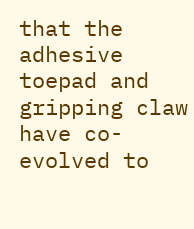that the adhesive toepad and gripping claw have co-evolved to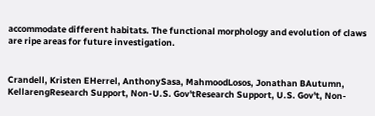accommodate different habitats. The functional morphology and evolution of claws are ripe areas for future investigation.


Crandell, Kristen EHerrel, AnthonySasa, MahmoodLosos, Jonathan BAutumn, KellarengResearch Support, Non-U.S. Gov'tResearch Support, U.S. Gov't, Non-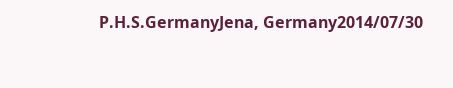P.H.S.GermanyJena, Germany2014/07/30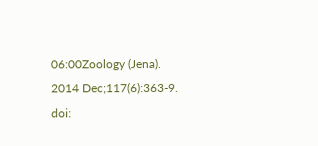06:00Zoology (Jena). 2014 Dec;117(6):363-9. doi: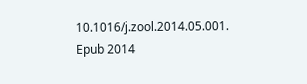10.1016/j.zool.2014.05.001. Epub 2014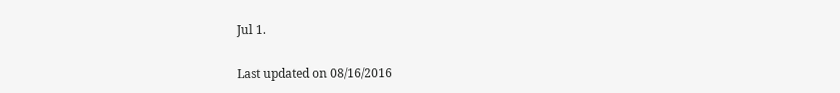Jul 1.

Last updated on 08/16/2016